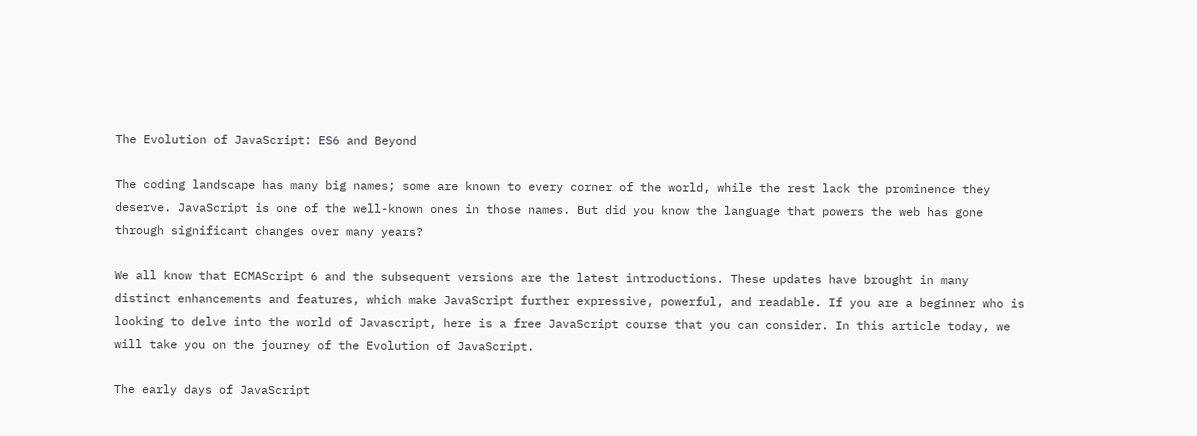The Evolution of JavaScript: ES6 and Beyond

The coding landscape has many big names; some are known to every corner of the world, while the rest lack the prominence they deserve. JavaScript is one of the well-known ones in those names. But did you know the language that powers the web has gone through significant changes over many years?

We all know that ECMAScript 6 and the subsequent versions are the latest introductions. These updates have brought in many distinct enhancements and features, which make JavaScript further expressive, powerful, and readable. If you are a beginner who is looking to delve into the world of Javascript, here is a free JavaScript course that you can consider. In this article today, we will take you on the journey of the Evolution of JavaScript.

The early days of JavaScript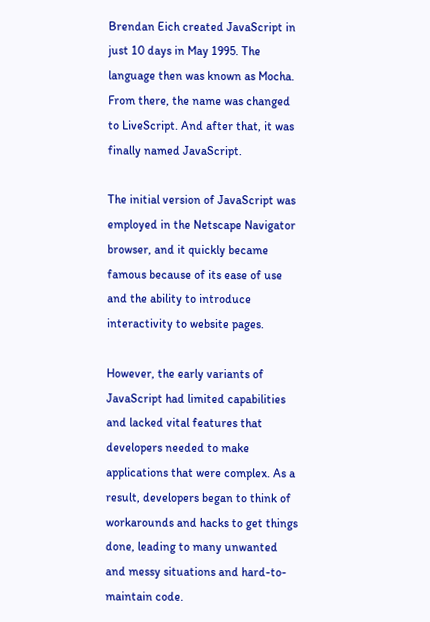Brendan Eich created JavaScript in just 10 days in May 1995. The language then was known as Mocha. From there, the name was changed to LiveScript. And after that, it was finally named JavaScript.

The initial version of JavaScript was employed in the Netscape Navigator browser, and it quickly became famous because of its ease of use and the ability to introduce interactivity to website pages.

However, the early variants of JavaScript had limited capabilities and lacked vital features that developers needed to make applications that were complex. As a result, developers began to think of workarounds and hacks to get things done, leading to many unwanted and messy situations and hard-to-maintain code.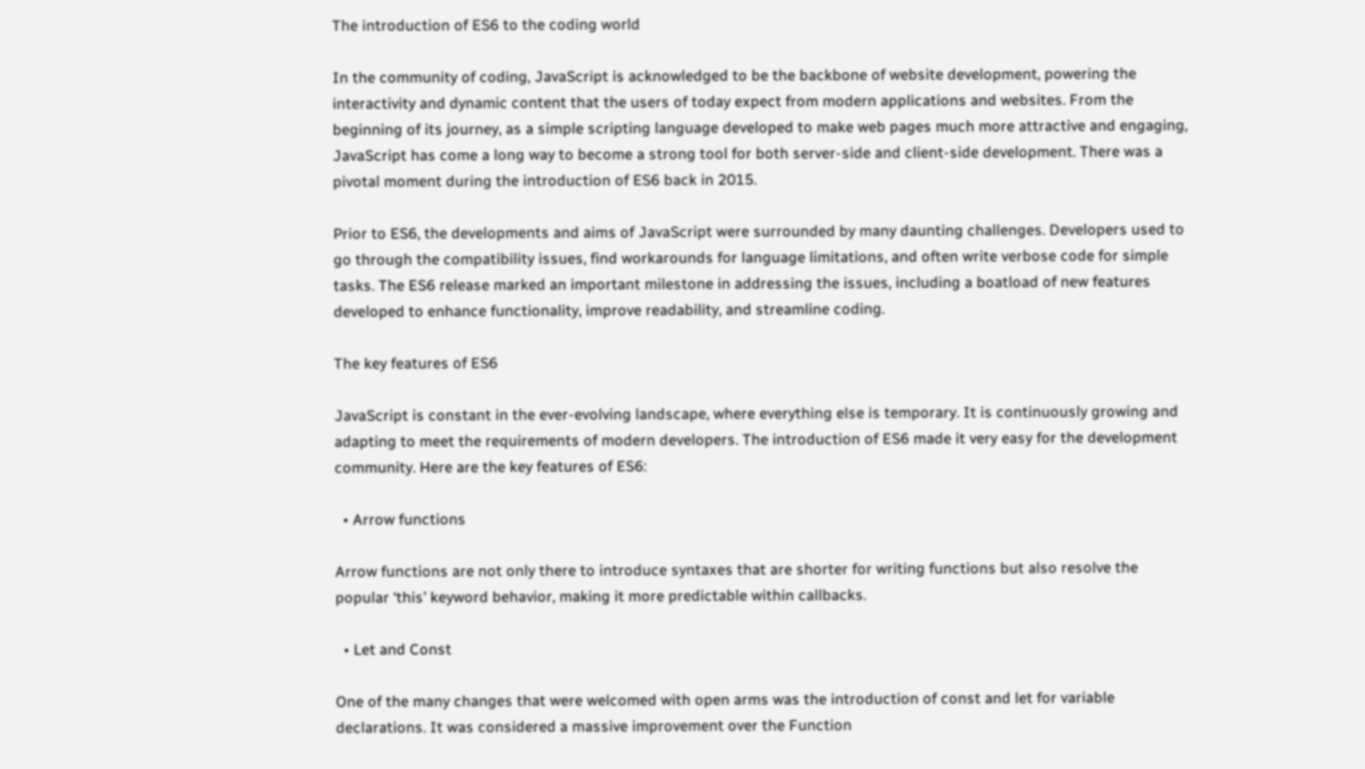The introduction of ES6 to the coding world

In the community of coding, JavaScript is acknowledged to be the backbone of website development, powering the interactivity and dynamic content that the users of today expect from modern applications and websites. From the beginning of its journey, as a simple scripting language developed to make web pages much more attractive and engaging, JavaScript has come a long way to become a strong tool for both server-side and client-side development. There was a pivotal moment during the introduction of ES6 back in 2015.

Prior to ES6, the developments and aims of JavaScript were surrounded by many daunting challenges. Developers used to go through the compatibility issues, find workarounds for language limitations, and often write verbose code for simple tasks. The ES6 release marked an important milestone in addressing the issues, including a boatload of new features developed to enhance functionality, improve readability, and streamline coding.

The key features of ES6

JavaScript is constant in the ever-evolving landscape, where everything else is temporary. It is continuously growing and adapting to meet the requirements of modern developers. The introduction of ES6 made it very easy for the development community. Here are the key features of ES6:

  • Arrow functions

Arrow functions are not only there to introduce syntaxes that are shorter for writing functions but also resolve the popular ‘this’ keyword behavior, making it more predictable within callbacks.

  • Let and Const

One of the many changes that were welcomed with open arms was the introduction of const and let for variable declarations. It was considered a massive improvement over the Function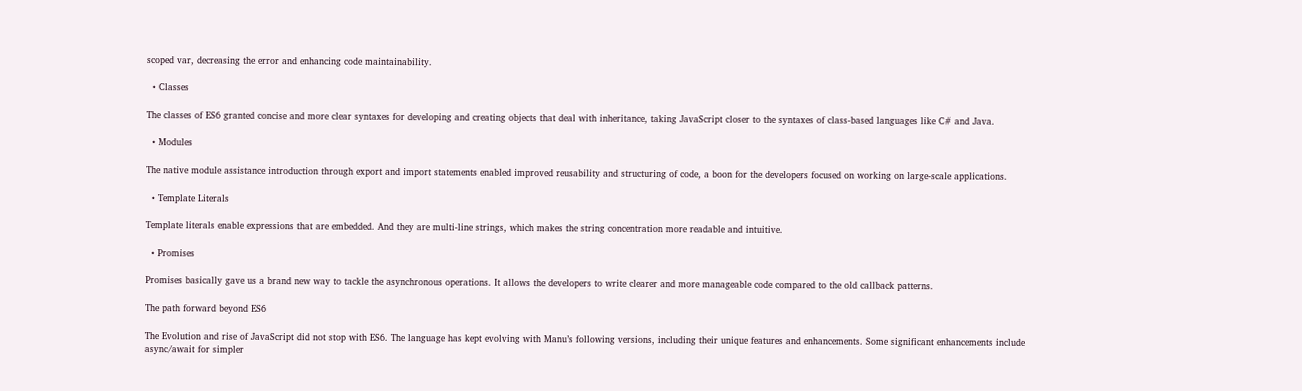scoped var, decreasing the error and enhancing code maintainability.

  • Classes

The classes of ES6 granted concise and more clear syntaxes for developing and creating objects that deal with inheritance, taking JavaScript closer to the syntaxes of class-based languages like C# and Java.

  • Modules

The native module assistance introduction through export and import statements enabled improved reusability and structuring of code, a boon for the developers focused on working on large-scale applications.

  • Template Literals

Template literals enable expressions that are embedded. And they are multi-line strings, which makes the string concentration more readable and intuitive.

  • Promises

Promises basically gave us a brand new way to tackle the asynchronous operations. It allows the developers to write clearer and more manageable code compared to the old callback patterns.

The path forward beyond ES6

The Evolution and rise of JavaScript did not stop with ES6. The language has kept evolving with Manu’s following versions, including their unique features and enhancements. Some significant enhancements include async/await for simpler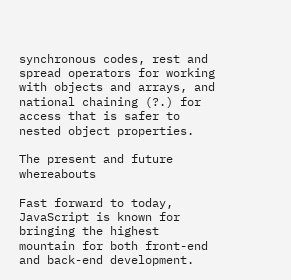synchronous codes, rest and spread operators for working with objects and arrays, and national chaining (?.) for access that is safer to nested object properties.

The present and future whereabouts

Fast forward to today, JavaScript is known for bringing the highest mountain for both front-end and back-end development.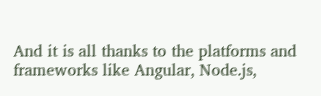And it is all thanks to the platforms and frameworks like Angular, Node.js,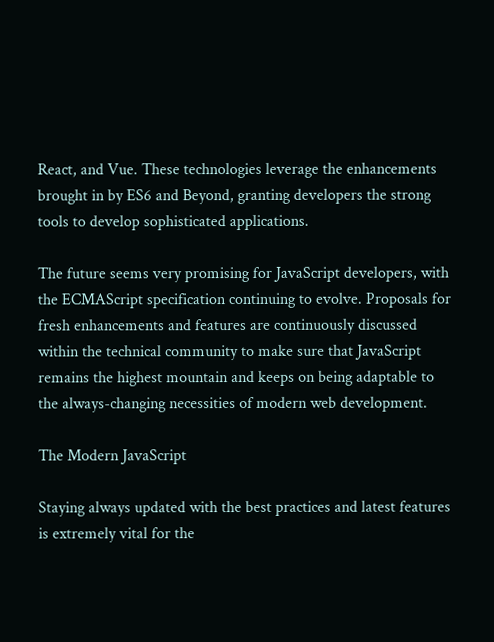React, and Vue. These technologies leverage the enhancements brought in by ES6 and Beyond, granting developers the strong tools to develop sophisticated applications.

The future seems very promising for JavaScript developers, with the ECMAScript specification continuing to evolve. Proposals for fresh enhancements and features are continuously discussed within the technical community to make sure that JavaScript remains the highest mountain and keeps on being adaptable to the always-changing necessities of modern web development.

The Modern JavaScript

Staying always updated with the best practices and latest features is extremely vital for the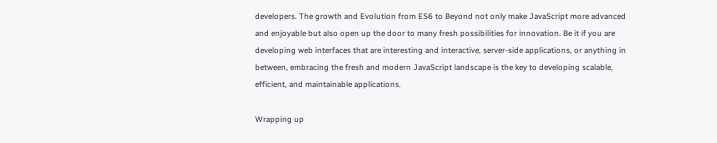developers. The growth and Evolution from ES6 to Beyond not only make JavaScript more advanced and enjoyable but also open up the door to many fresh possibilities for innovation. Be it if you are developing web interfaces that are interesting and interactive, server-side applications, or anything in between, embracing the fresh and modern JavaScript landscape is the key to developing scalable, efficient, and maintainable applications.

Wrapping up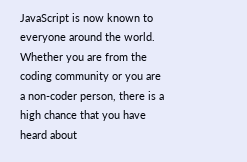JavaScript is now known to everyone around the world. Whether you are from the coding community or you are a non-coder person, there is a high chance that you have heard about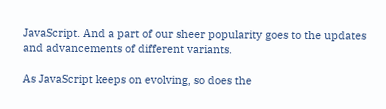JavaScript. And a part of our sheer popularity goes to the updates and advancements of different variants.

As JavaScript keeps on evolving, so does the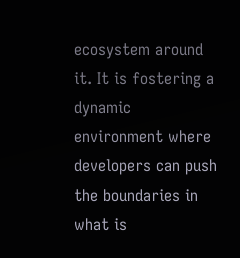ecosystem around it. It is fostering a dynamic environment where developers can push the boundaries in what is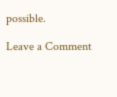possible.

Leave a Comment